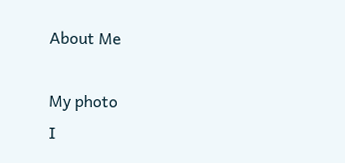About Me

My photo
I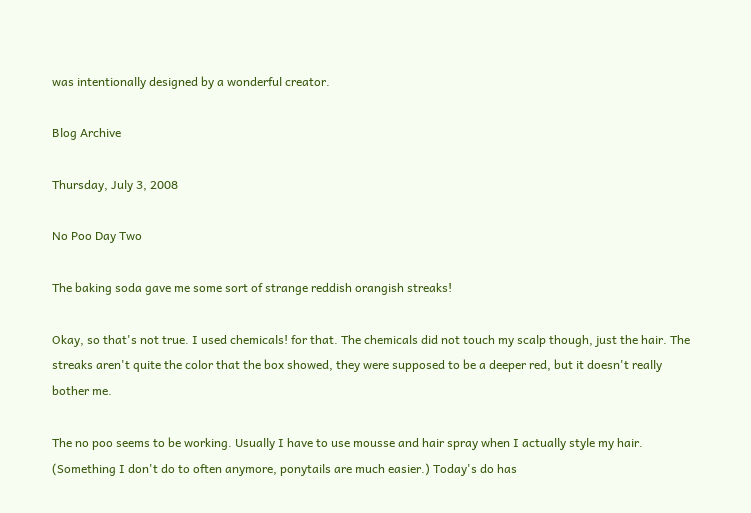was intentionally designed by a wonderful creator.

Blog Archive

Thursday, July 3, 2008

No Poo Day Two

The baking soda gave me some sort of strange reddish orangish streaks!

Okay, so that's not true. I used chemicals! for that. The chemicals did not touch my scalp though, just the hair. The streaks aren't quite the color that the box showed, they were supposed to be a deeper red, but it doesn't really bother me.

The no poo seems to be working. Usually I have to use mousse and hair spray when I actually style my hair. (Something I don't do to often anymore, ponytails are much easier.) Today's do has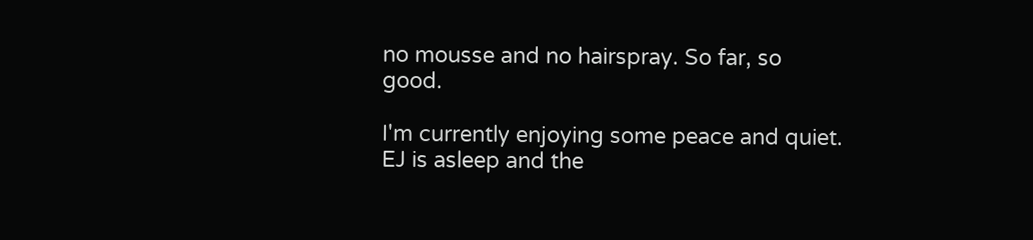no mousse and no hairspray. So far, so good.

I'm currently enjoying some peace and quiet. EJ is asleep and the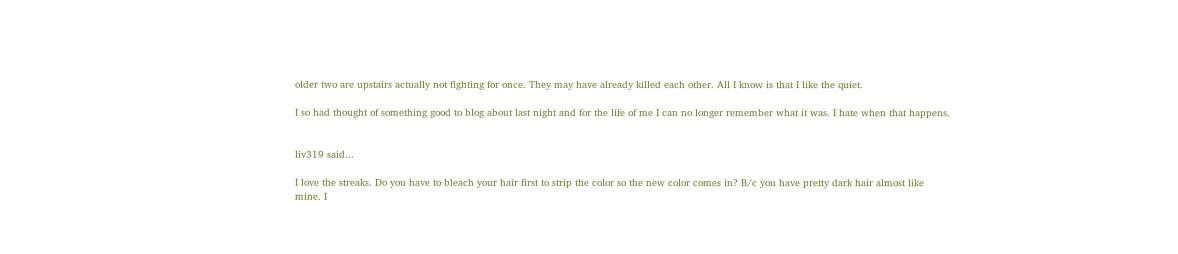older two are upstairs actually not fighting for once. They may have already killed each other. All I know is that I like the quiet.

I so had thought of something good to blog about last night and for the life of me I can no longer remember what it was. I hate when that happens.


liv319 said...

I love the streaks. Do you have to bleach your hair first to strip the color so the new color comes in? B/c you have pretty dark hair almost like mine. I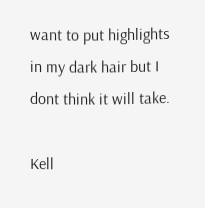want to put highlights in my dark hair but I dont think it will take.

Kell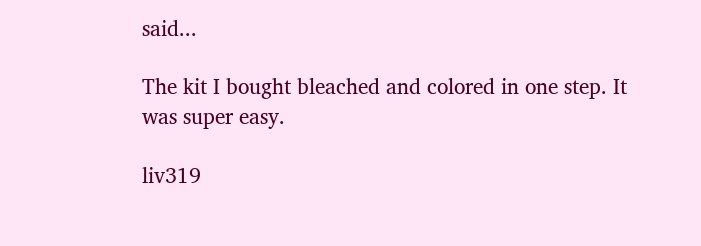said...

The kit I bought bleached and colored in one step. It was super easy.

liv319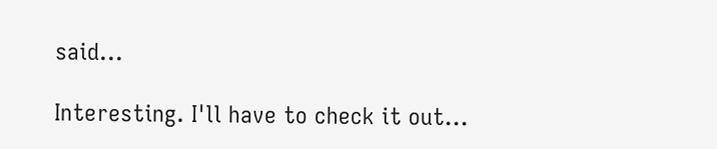said...

Interesting. I'll have to check it out...